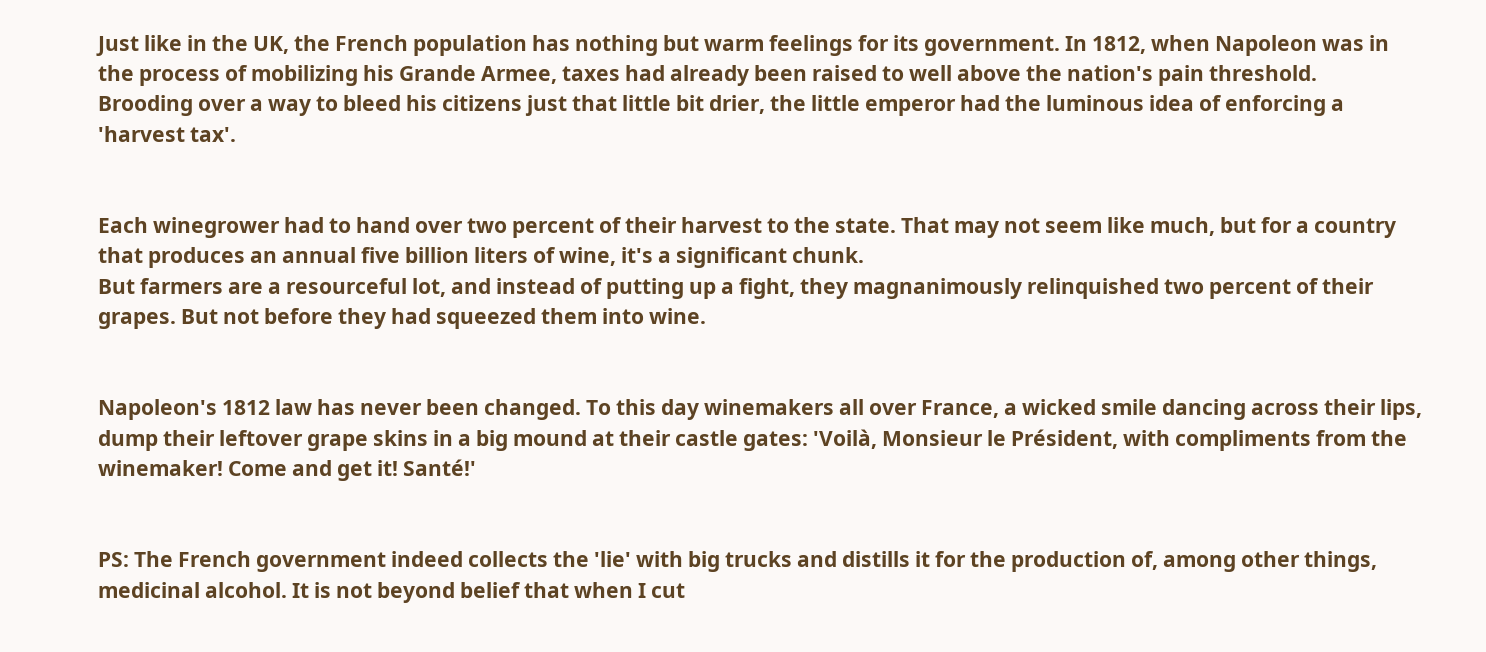Just like in the UK, the French population has nothing but warm feelings for its government. In 1812, when Napoleon was in the process of mobilizing his Grande Armee, taxes had already been raised to well above the nation's pain threshold.
Brooding over a way to bleed his citizens just that little bit drier, the little emperor had the luminous idea of enforcing a 'harvest tax'.


Each winegrower had to hand over two percent of their harvest to the state. That may not seem like much, but for a country that produces an annual five billion liters of wine, it's a significant chunk.
But farmers are a resourceful lot, and instead of putting up a fight, they magnanimously relinquished two percent of their grapes. But not before they had squeezed them into wine.


Napoleon's 1812 law has never been changed. To this day winemakers all over France, a wicked smile dancing across their lips, dump their leftover grape skins in a big mound at their castle gates: 'Voilà, Monsieur le Président, with compliments from the winemaker! Come and get it! Santé!'


PS: The French government indeed collects the 'lie' with big trucks and distills it for the production of, among other things, medicinal alcohol. It is not beyond belief that when I cut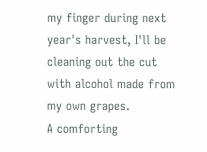my finger during next year's harvest, I'll be cleaning out the cut with alcohol made from my own grapes.
A comforting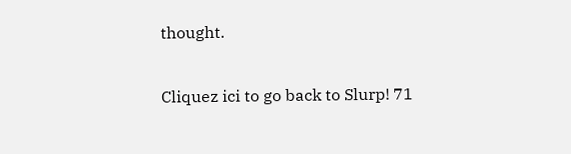thought.

Cliquez ici to go back to Slurp! 71